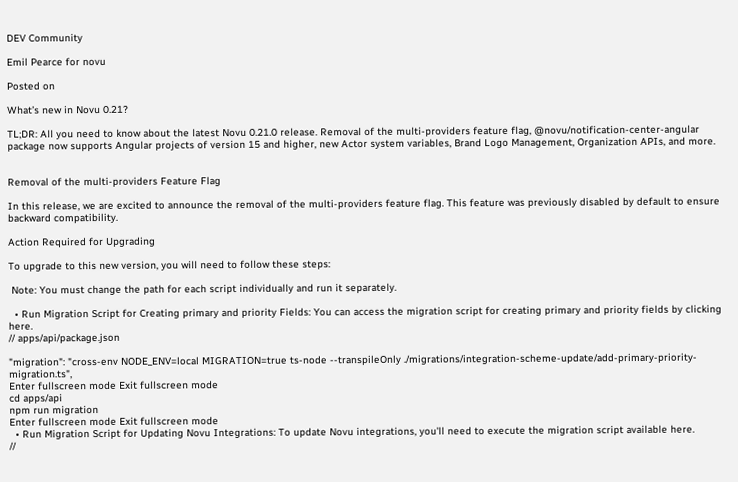DEV Community

Emil Pearce for novu

Posted on

What’s new in Novu 0.21?

TL;DR: All you need to know about the latest Novu 0.21.0 release. Removal of the multi-providers feature flag, @novu/notification-center-angular package now supports Angular projects of version 15 and higher, new Actor system variables, Brand Logo Management, Organization APIs, and more.


Removal of the multi-providers Feature Flag

In this release, we are excited to announce the removal of the multi-providers feature flag. This feature was previously disabled by default to ensure backward compatibility.

Action Required for Upgrading

To upgrade to this new version, you will need to follow these steps:

 Note: You must change the path for each script individually and run it separately.

  • Run Migration Script for Creating primary and priority Fields: You can access the migration script for creating primary and priority fields by clicking here.
// apps/api/package.json

"migration": "cross-env NODE_ENV=local MIGRATION=true ts-node --transpileOnly ./migrations/integration-scheme-update/add-primary-priority-migration.ts",
Enter fullscreen mode Exit fullscreen mode
cd apps/api
npm run migration
Enter fullscreen mode Exit fullscreen mode
  • Run Migration Script for Updating Novu Integrations: To update Novu integrations, you'll need to execute the migration script available here.
//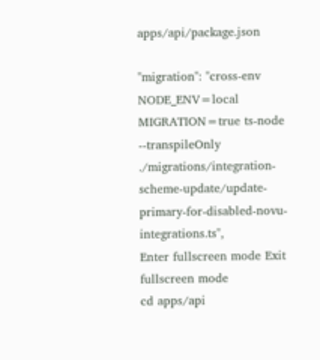apps/api/package.json

"migration": "cross-env NODE_ENV=local MIGRATION=true ts-node --transpileOnly ./migrations/integration-scheme-update/update-primary-for-disabled-novu-integrations.ts",
Enter fullscreen mode Exit fullscreen mode
cd apps/api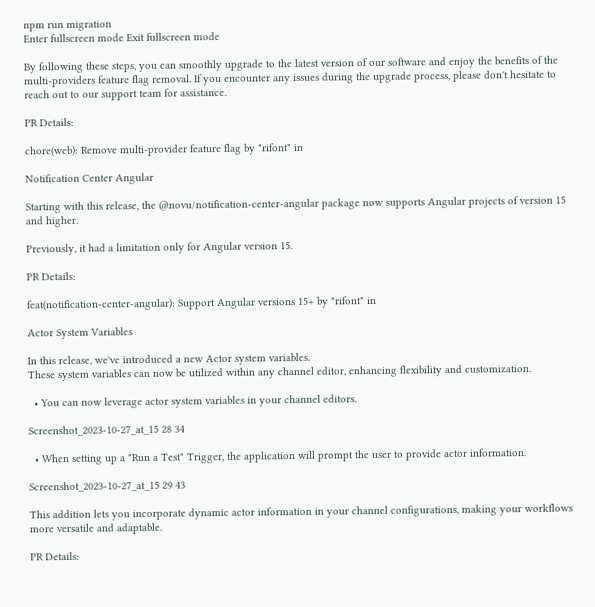npm run migration
Enter fullscreen mode Exit fullscreen mode

By following these steps, you can smoothly upgrade to the latest version of our software and enjoy the benefits of the multi-providers feature flag removal. If you encounter any issues during the upgrade process, please don't hesitate to reach out to our support team for assistance.

PR Details:

chore(web): Remove multi-provider feature flag by "rifont" in

Notification Center Angular

Starting with this release, the @novu/notification-center-angular package now supports Angular projects of version 15 and higher.

Previously, it had a limitation only for Angular version 15.

PR Details:

feat(notification-center-angular): Support Angular versions 15+ by "rifont" in

Actor System Variables

In this release, we've introduced a new Actor system variables.
These system variables can now be utilized within any channel editor, enhancing flexibility and customization.

  • You can now leverage actor system variables in your channel editors.

Screenshot_2023-10-27_at_15 28 34

  • When setting up a "Run a Test" Trigger, the application will prompt the user to provide actor information.

Screenshot_2023-10-27_at_15 29 43

This addition lets you incorporate dynamic actor information in your channel configurations, making your workflows more versatile and adaptable.

PR Details: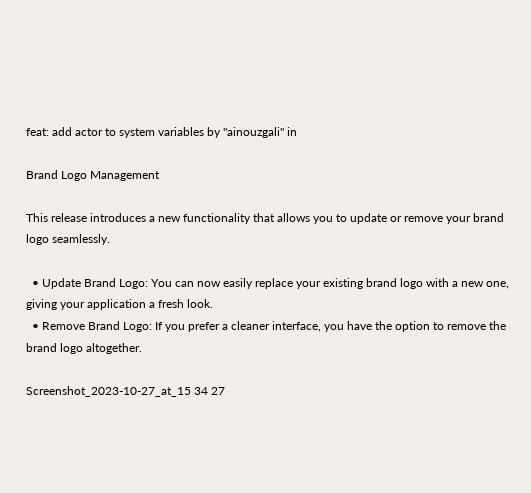feat: add actor to system variables by "ainouzgali" in

Brand Logo Management

This release introduces a new functionality that allows you to update or remove your brand logo seamlessly.

  • Update Brand Logo: You can now easily replace your existing brand logo with a new one, giving your application a fresh look.
  • Remove Brand Logo: If you prefer a cleaner interface, you have the option to remove the brand logo altogether.

Screenshot_2023-10-27_at_15 34 27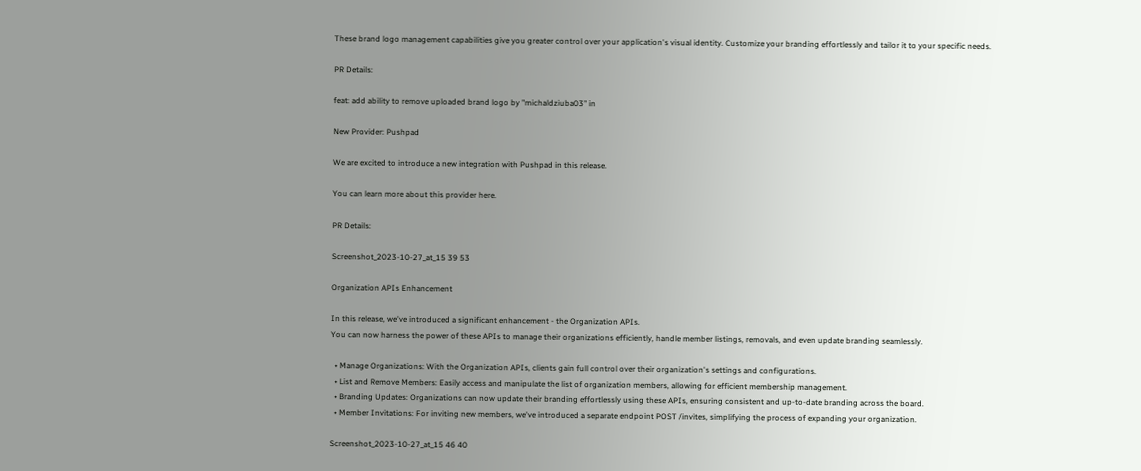These brand logo management capabilities give you greater control over your application's visual identity. Customize your branding effortlessly and tailor it to your specific needs.

PR Details:

feat: add ability to remove uploaded brand logo by "michaldziuba03" in

New Provider: Pushpad

We are excited to introduce a new integration with Pushpad in this release.

You can learn more about this provider here.

PR Details:

Screenshot_2023-10-27_at_15 39 53

Organization APIs Enhancement

In this release, we've introduced a significant enhancement - the Organization APIs.
You can now harness the power of these APIs to manage their organizations efficiently, handle member listings, removals, and even update branding seamlessly.

  • Manage Organizations: With the Organization APIs, clients gain full control over their organization's settings and configurations.
  • List and Remove Members: Easily access and manipulate the list of organization members, allowing for efficient membership management.
  • Branding Updates: Organizations can now update their branding effortlessly using these APIs, ensuring consistent and up-to-date branding across the board.
  • Member Invitations: For inviting new members, we've introduced a separate endpoint POST /invites, simplifying the process of expanding your organization.

Screenshot_2023-10-27_at_15 46 40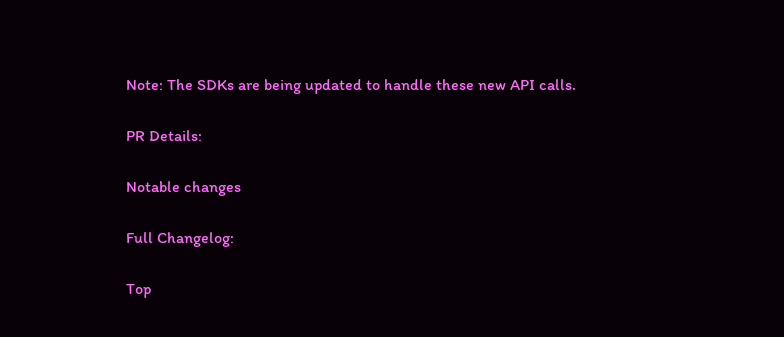Note: The SDKs are being updated to handle these new API calls.

PR Details:

Notable changes

Full Changelog:

Top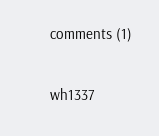comments (1)

wh1337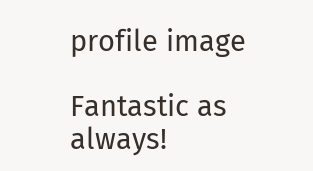profile image

Fantastic as always!